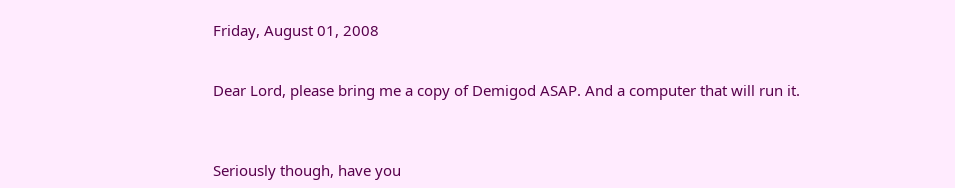Friday, August 01, 2008


Dear Lord, please bring me a copy of Demigod ASAP. And a computer that will run it.



Seriously though, have you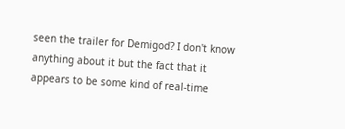seen the trailer for Demigod? I don't know anything about it but the fact that it appears to be some kind of real-time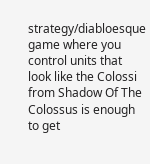strategy/diabloesque game where you control units that look like the Colossi from Shadow Of The Colossus is enough to get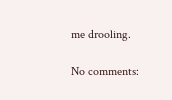me drooling.

No comments: